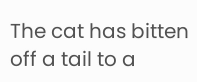The cat has bitten off a tail to a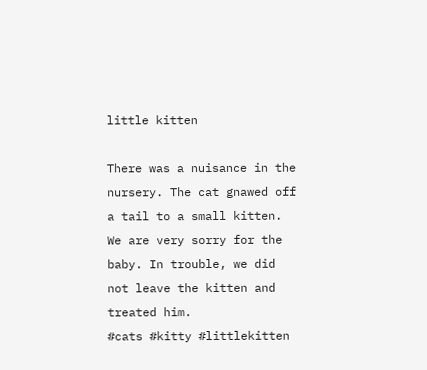little kitten

There was a nuisance in the nursery. The cat gnawed off a tail to a small kitten. We are very sorry for the baby. In trouble, we did not leave the kitten and treated him.
#cats #kitty #littlekitten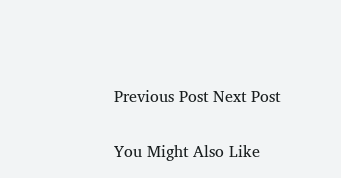Previous Post Next Post

You Might Also Like